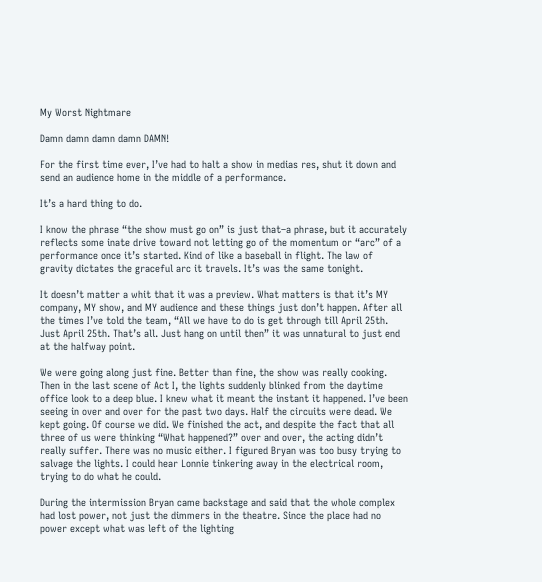My Worst Nightmare

Damn damn damn damn DAMN!

For the first time ever, I’ve had to halt a show in medias res, shut it down and send an audience home in the middle of a performance.

It’s a hard thing to do.

I know the phrase “the show must go on” is just that–a phrase, but it accurately reflects some inate drive toward not letting go of the momentum or “arc” of a performance once it’s started. Kind of like a baseball in flight. The law of gravity dictates the graceful arc it travels. It’s was the same tonight.

It doesn’t matter a whit that it was a preview. What matters is that it’s MY company, MY show, and MY audience and these things just don’t happen. After all the times I’ve told the team, “All we have to do is get through till April 25th. Just April 25th. That’s all. Just hang on until then” it was unnatural to just end at the halfway point.

We were going along just fine. Better than fine, the show was really cooking. Then in the last scene of Act I, the lights suddenly blinked from the daytime office look to a deep blue. I knew what it meant the instant it happened. I’ve been seeing in over and over for the past two days. Half the circuits were dead. We kept going. Of course we did. We finished the act, and despite the fact that all three of us were thinking “What happened?” over and over, the acting didn’t really suffer. There was no music either. I figured Bryan was too busy trying to salvage the lights. I could hear Lonnie tinkering away in the electrical room, trying to do what he could.

During the intermission Bryan came backstage and said that the whole complex had lost power, not just the dimmers in the theatre. Since the place had no power except what was left of the lighting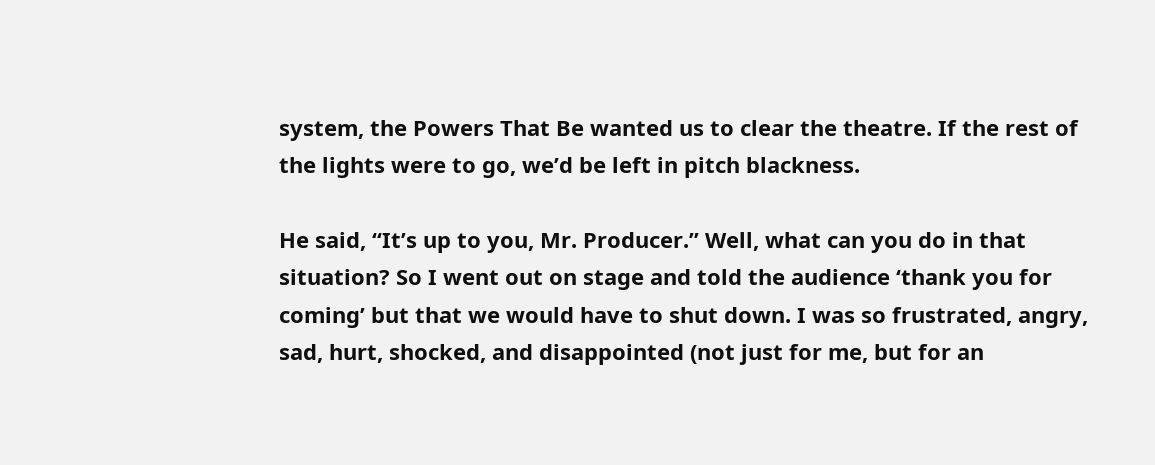system, the Powers That Be wanted us to clear the theatre. If the rest of the lights were to go, we’d be left in pitch blackness.

He said, “It’s up to you, Mr. Producer.” Well, what can you do in that situation? So I went out on stage and told the audience ‘thank you for coming’ but that we would have to shut down. I was so frustrated, angry, sad, hurt, shocked, and disappointed (not just for me, but for an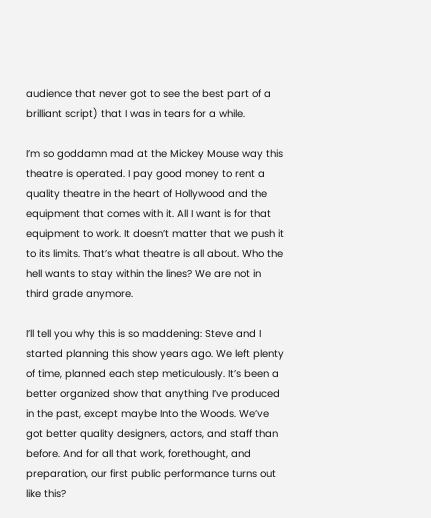audience that never got to see the best part of a brilliant script) that I was in tears for a while.

I’m so goddamn mad at the Mickey Mouse way this theatre is operated. I pay good money to rent a quality theatre in the heart of Hollywood and the equipment that comes with it. All I want is for that equipment to work. It doesn’t matter that we push it to its limits. That’s what theatre is all about. Who the hell wants to stay within the lines? We are not in third grade anymore.

I’ll tell you why this is so maddening: Steve and I started planning this show years ago. We left plenty of time, planned each step meticulously. It’s been a better organized show that anything I’ve produced in the past, except maybe Into the Woods. We’ve got better quality designers, actors, and staff than before. And for all that work, forethought, and preparation, our first public performance turns out like this?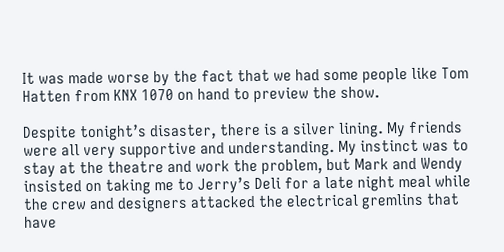It was made worse by the fact that we had some people like Tom Hatten from KNX 1070 on hand to preview the show.

Despite tonight’s disaster, there is a silver lining. My friends were all very supportive and understanding. My instinct was to stay at the theatre and work the problem, but Mark and Wendy insisted on taking me to Jerry’s Deli for a late night meal while the crew and designers attacked the electrical gremlins that have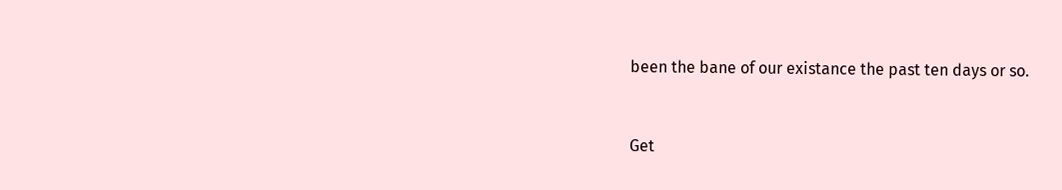been the bane of our existance the past ten days or so.


Get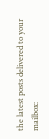the latest posts delivered to your mailbox: